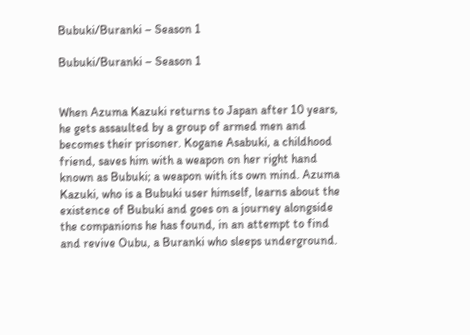Bubuki/Buranki – Season 1

Bubuki/Buranki – Season 1


When Azuma Kazuki returns to Japan after 10 years, he gets assaulted by a group of armed men and becomes their prisoner. Kogane Asabuki, a childhood friend, saves him with a weapon on her right hand known as Bubuki; a weapon with its own mind. Azuma Kazuki, who is a Bubuki user himself, learns about the existence of Bubuki and goes on a journey alongside the companions he has found, in an attempt to find and revive Oubu, a Buranki who sleeps underground.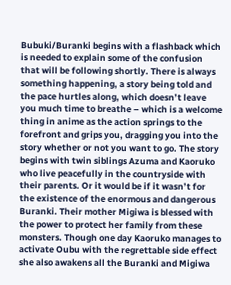Bubuki/Buranki begins with a flashback which is needed to explain some of the confusion that will be following shortly. There is always something happening, a story being told and the pace hurtles along, which doesn’t leave you much time to breathe – which is a welcome thing in anime as the action springs to the forefront and grips you, dragging you into the story whether or not you want to go. The story begins with twin siblings Azuma and Kaoruko who live peacefully in the countryside with their parents. Or it would be if it wasn’t for the existence of the enormous and dangerous Buranki. Their mother Migiwa is blessed with the power to protect her family from these monsters. Though one day Kaoruko manages to activate Oubu with the regrettable side effect she also awakens all the Buranki and Migiwa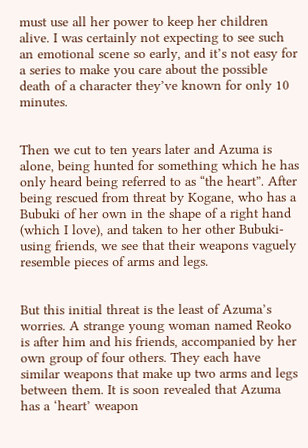must use all her power to keep her children alive. I was certainly not expecting to see such an emotional scene so early, and it’s not easy for a series to make you care about the possible death of a character they’ve known for only 10 minutes.


Then we cut to ten years later and Azuma is alone, being hunted for something which he has only heard being referred to as “the heart”. After being rescued from threat by Kogane, who has a Bubuki of her own in the shape of a right hand (which I love), and taken to her other Bubuki-using friends, we see that their weapons vaguely resemble pieces of arms and legs.


But this initial threat is the least of Azuma’s worries. A strange young woman named Reoko is after him and his friends, accompanied by her own group of four others. They each have similar weapons that make up two arms and legs between them. It is soon revealed that Azuma has a ‘heart’ weapon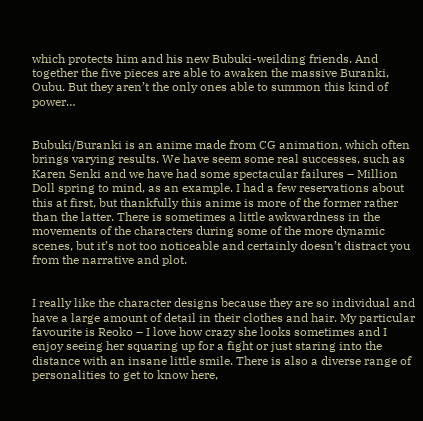which protects him and his new Bubuki-weilding friends. And together the five pieces are able to awaken the massive Buranki, Oubu. But they aren’t the only ones able to summon this kind of power…


Bubuki/Buranki is an anime made from CG animation, which often brings varying results. We have seem some real successes, such as Karen Senki and we have had some spectacular failures – Million Doll spring to mind, as an example. I had a few reservations about this at first, but thankfully this anime is more of the former rather than the latter. There is sometimes a little awkwardness in the movements of the characters during some of the more dynamic scenes, but it’s not too noticeable and certainly doesn’t distract you from the narrative and plot.


I really like the character designs because they are so individual and have a large amount of detail in their clothes and hair. My particular favourite is Reoko – I love how crazy she looks sometimes and I enjoy seeing her squaring up for a fight or just staring into the distance with an insane little smile. There is also a diverse range of personalities to get to know here,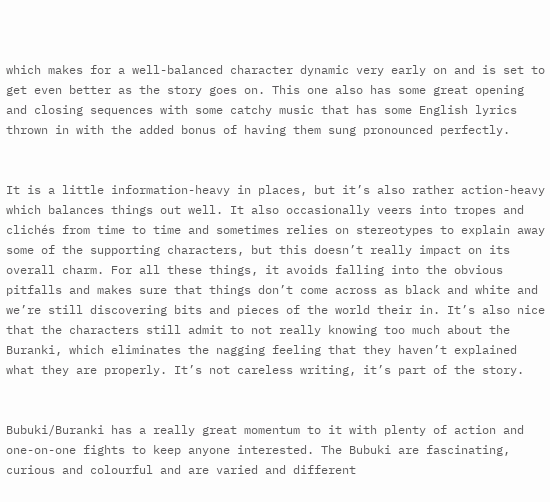which makes for a well-balanced character dynamic very early on and is set to get even better as the story goes on. This one also has some great opening and closing sequences with some catchy music that has some English lyrics thrown in with the added bonus of having them sung pronounced perfectly.


It is a little information-heavy in places, but it’s also rather action-heavy which balances things out well. It also occasionally veers into tropes and clichés from time to time and sometimes relies on stereotypes to explain away some of the supporting characters, but this doesn’t really impact on its overall charm. For all these things, it avoids falling into the obvious pitfalls and makes sure that things don’t come across as black and white and we’re still discovering bits and pieces of the world their in. It’s also nice that the characters still admit to not really knowing too much about the Buranki, which eliminates the nagging feeling that they haven’t explained what they are properly. It’s not careless writing, it’s part of the story.


Bubuki/Buranki has a really great momentum to it with plenty of action and one-on-one fights to keep anyone interested. The Bubuki are fascinating, curious and colourful and are varied and different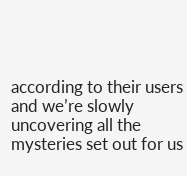according to their users and we’re slowly uncovering all the mysteries set out for us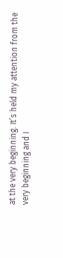at the very beginning. It’s held my attention from the very beginning and I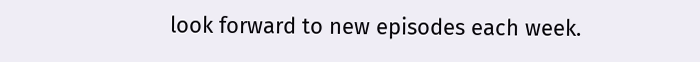look forward to new episodes each week.